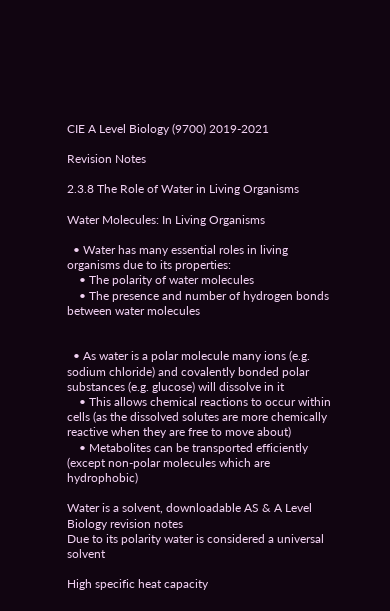CIE A Level Biology (9700) 2019-2021

Revision Notes

2.3.8 The Role of Water in Living Organisms

Water Molecules: In Living Organisms

  • Water has many essential roles in living organisms due to its properties:
    • The polarity of water molecules
    • The presence and number of hydrogen bonds between water molecules


  • As water is a polar molecule many ions (e.g. sodium chloride) and covalently bonded polar substances (e.g. glucose) will dissolve in it
    • This allows chemical reactions to occur within cells (as the dissolved solutes are more chemically reactive when they are free to move about)
    • Metabolites can be transported efficiently (except non-polar molecules which are hydrophobic)

Water is a solvent, downloadable AS & A Level Biology revision notes
Due to its polarity water is considered a universal solvent

High specific heat capacity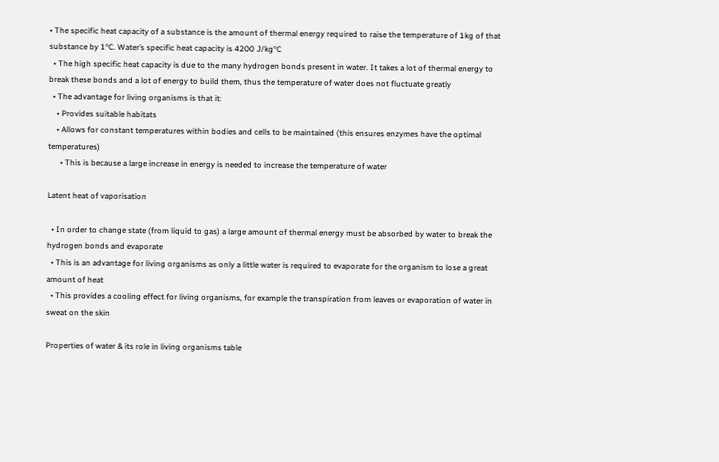• The specific heat capacity of a substance is the amount of thermal energy required to raise the temperature of 1kg of that substance by 1°C. Water’s specific heat capacity is 4200 J/kg°C
  • The high specific heat capacity is due to the many hydrogen bonds present in water. It takes a lot of thermal energy to break these bonds and a lot of energy to build them, thus the temperature of water does not fluctuate greatly
  • The advantage for living organisms is that it:
    • Provides suitable habitats
    • Allows for constant temperatures within bodies and cells to be maintained (this ensures enzymes have the optimal temperatures)
      • This is because a large increase in energy is needed to increase the temperature of water

Latent heat of vaporisation

  • In order to change state (from liquid to gas) a large amount of thermal energy must be absorbed by water to break the hydrogen bonds and evaporate
  • This is an advantage for living organisms as only a little water is required to evaporate for the organism to lose a great amount of heat
  • This provides a cooling effect for living organisms, for example the transpiration from leaves or evaporation of water in sweat on the skin

Properties of water & its role in living organisms table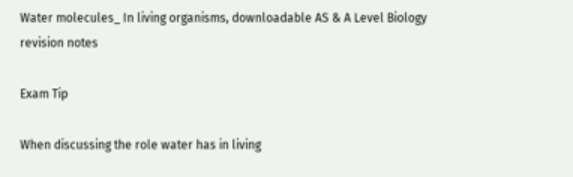Water molecules_ In living organisms, downloadable AS & A Level Biology revision notes

Exam Tip

When discussing the role water has in living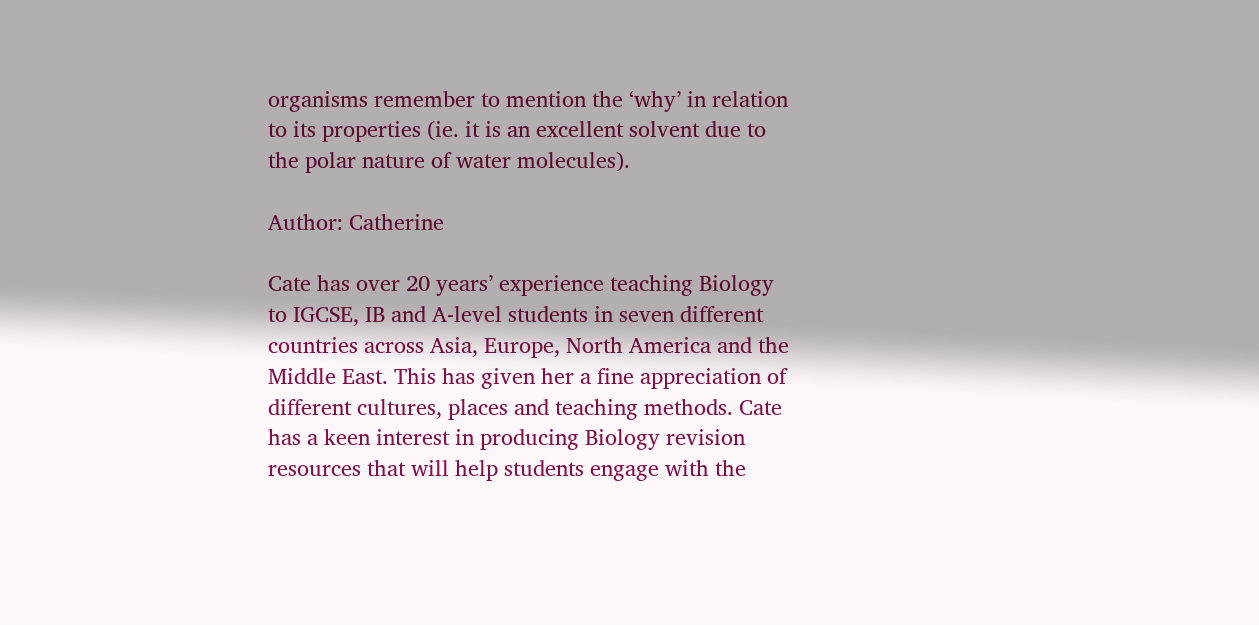organisms remember to mention the ‘why’ in relation to its properties (ie. it is an excellent solvent due to the polar nature of water molecules).

Author: Catherine

Cate has over 20 years’ experience teaching Biology to IGCSE, IB and A-level students in seven different countries across Asia, Europe, North America and the Middle East. This has given her a fine appreciation of different cultures, places and teaching methods. Cate has a keen interest in producing Biology revision resources that will help students engage with the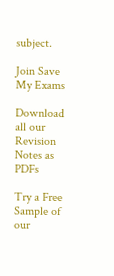subject.

Join Save My Exams

Download all our Revision Notes as PDFs

Try a Free Sample of our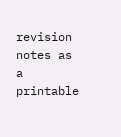revision notes as a printable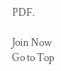PDF.

Join Now
Go to Top